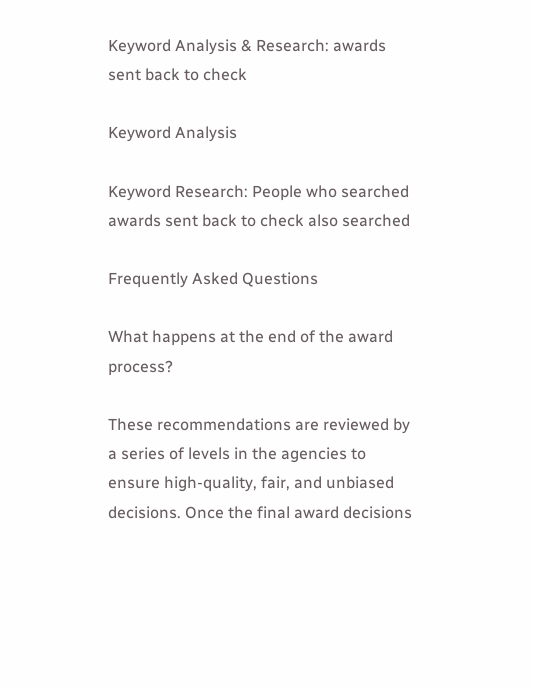Keyword Analysis & Research: awards sent back to check

Keyword Analysis

Keyword Research: People who searched awards sent back to check also searched

Frequently Asked Questions

What happens at the end of the award process?

These recommendations are reviewed by a series of levels in the agencies to ensure high-quality, fair, and unbiased decisions. Once the final award decisions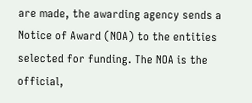are made, the awarding agency sends a Notice of Award (NOA) to the entities selected for funding. The NOA is the official,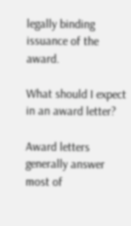legally binding issuance of the award.

What should I expect in an award letter?

Award letters generally answer most of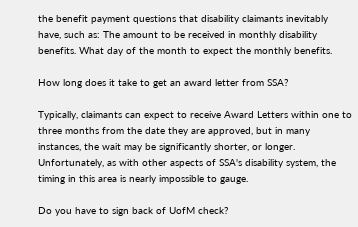the benefit payment questions that disability claimants inevitably have, such as: The amount to be received in monthly disability benefits. What day of the month to expect the monthly benefits.

How long does it take to get an award letter from SSA?

Typically, claimants can expect to receive Award Letters within one to three months from the date they are approved, but in many instances, the wait may be significantly shorter, or longer. Unfortunately, as with other aspects of SSA's disability system, the timing in this area is nearly impossible to gauge.

Do you have to sign back of UofM check?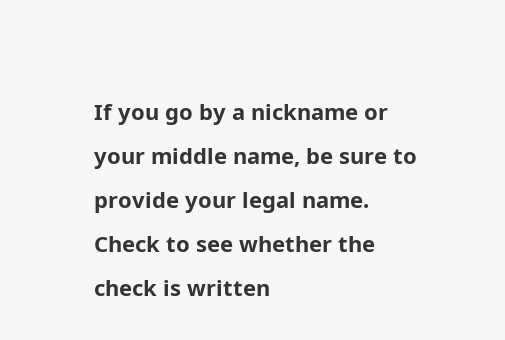If you go by a nickname or your middle name, be sure to provide your legal name. Check to see whether the check is written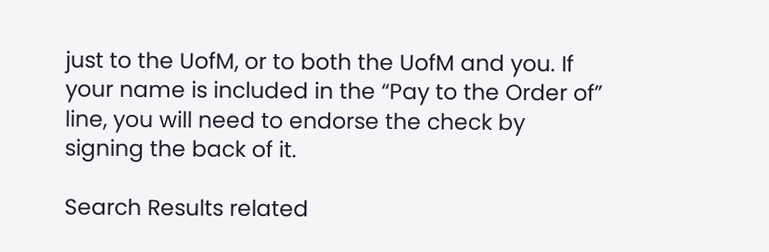just to the UofM, or to both the UofM and you. If your name is included in the “Pay to the Order of” line, you will need to endorse the check by signing the back of it.

Search Results related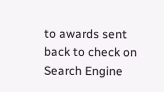to awards sent back to check on Search Engine